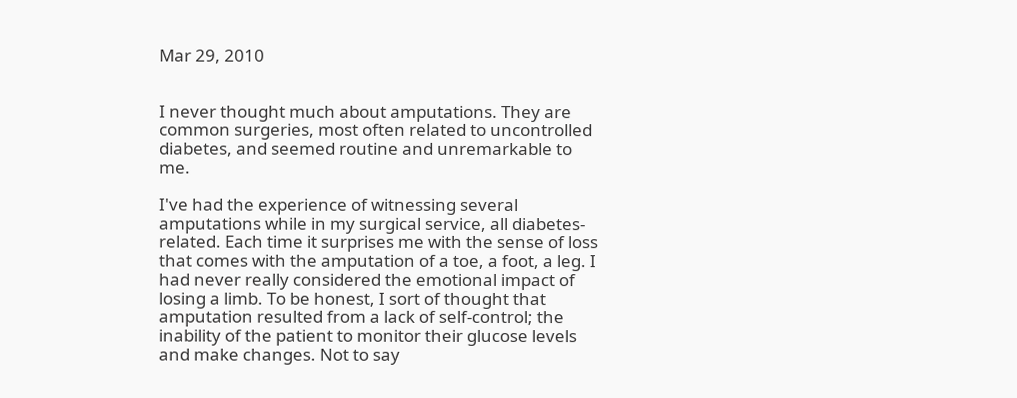Mar 29, 2010


I never thought much about amputations. They are common surgeries, most often related to uncontrolled diabetes, and seemed routine and unremarkable to me.

I've had the experience of witnessing several amputations while in my surgical service, all diabetes-related. Each time it surprises me with the sense of loss that comes with the amputation of a toe, a foot, a leg. I had never really considered the emotional impact of losing a limb. To be honest, I sort of thought that amputation resulted from a lack of self-control; the inability of the patient to monitor their glucose levels and make changes. Not to say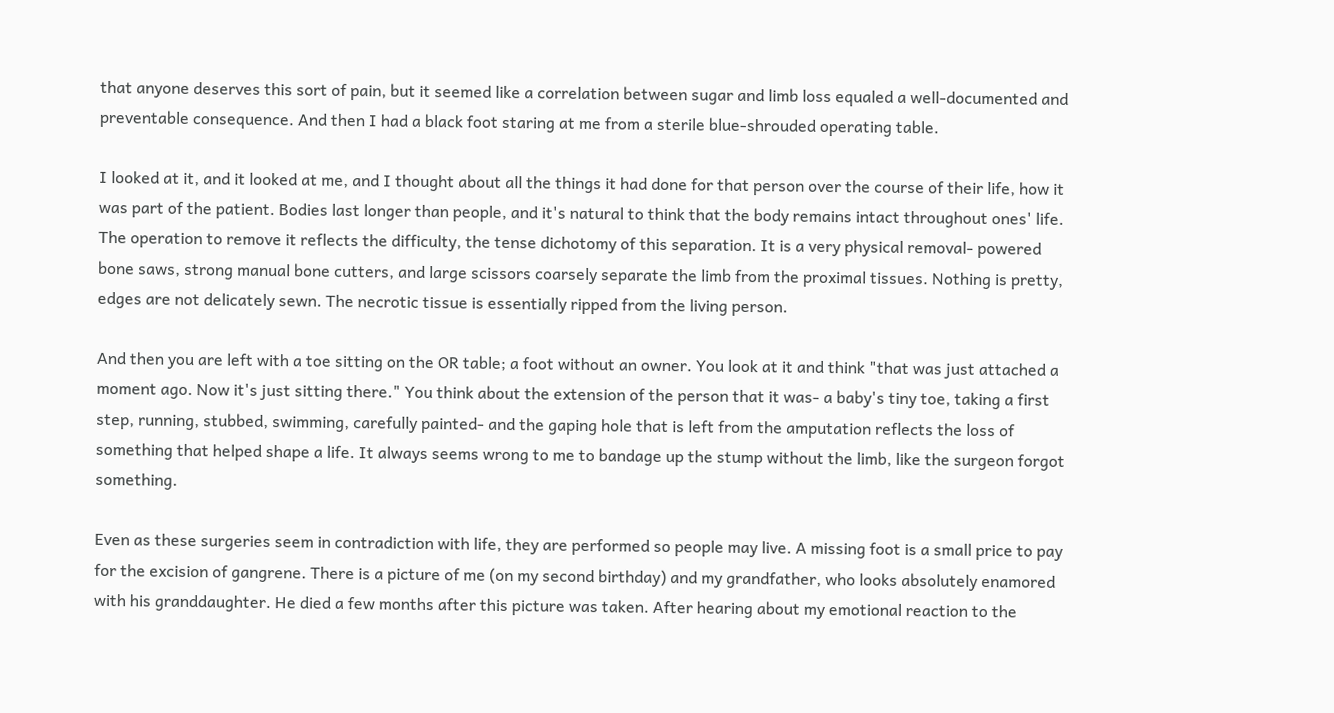that anyone deserves this sort of pain, but it seemed like a correlation between sugar and limb loss equaled a well-documented and preventable consequence. And then I had a black foot staring at me from a sterile blue-shrouded operating table.

I looked at it, and it looked at me, and I thought about all the things it had done for that person over the course of their life, how it was part of the patient. Bodies last longer than people, and it's natural to think that the body remains intact throughout ones' life. The operation to remove it reflects the difficulty, the tense dichotomy of this separation. It is a very physical removal- powered bone saws, strong manual bone cutters, and large scissors coarsely separate the limb from the proximal tissues. Nothing is pretty, edges are not delicately sewn. The necrotic tissue is essentially ripped from the living person.

And then you are left with a toe sitting on the OR table; a foot without an owner. You look at it and think "that was just attached a moment ago. Now it's just sitting there." You think about the extension of the person that it was- a baby's tiny toe, taking a first step, running, stubbed, swimming, carefully painted- and the gaping hole that is left from the amputation reflects the loss of something that helped shape a life. It always seems wrong to me to bandage up the stump without the limb, like the surgeon forgot something.

Even as these surgeries seem in contradiction with life, they are performed so people may live. A missing foot is a small price to pay for the excision of gangrene. There is a picture of me (on my second birthday) and my grandfather, who looks absolutely enamored with his granddaughter. He died a few months after this picture was taken. After hearing about my emotional reaction to the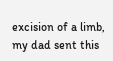excision of a limb, my dad sent this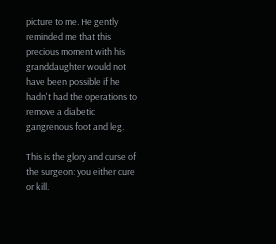picture to me. He gently reminded me that this precious moment with his granddaughter would not have been possible if he hadn't had the operations to remove a diabetic gangrenous foot and leg.

This is the glory and curse of the surgeon: you either cure or kill.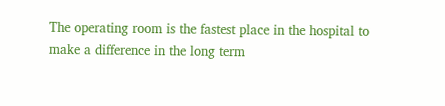The operating room is the fastest place in the hospital to make a difference in the long term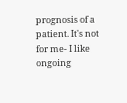prognosis of a patient. It's not for me- I like ongoing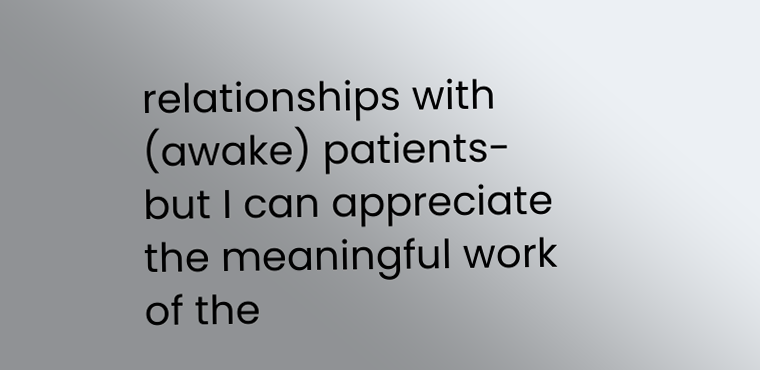relationships with (awake) patients- but I can appreciate the meaningful work of the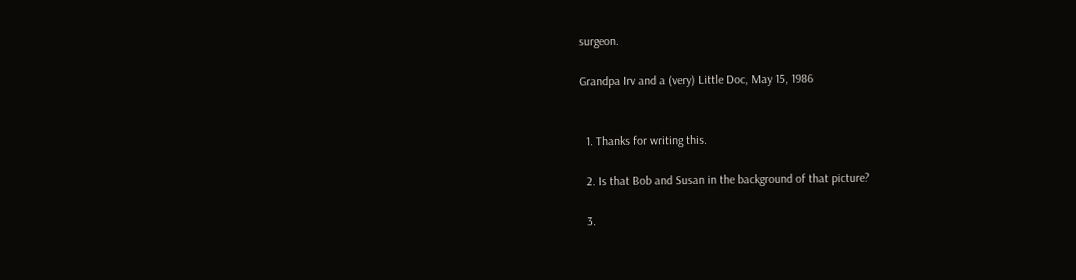surgeon.

Grandpa Irv and a (very) Little Doc, May 15, 1986


  1. Thanks for writing this.

  2. Is that Bob and Susan in the background of that picture?

  3.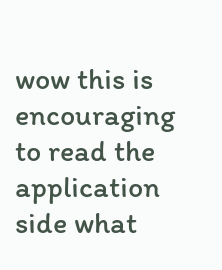wow this is encouraging to read the application side what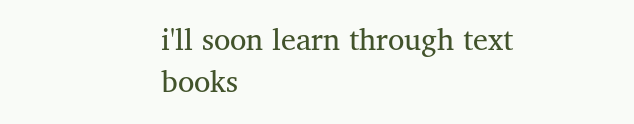i'll soon learn through text books